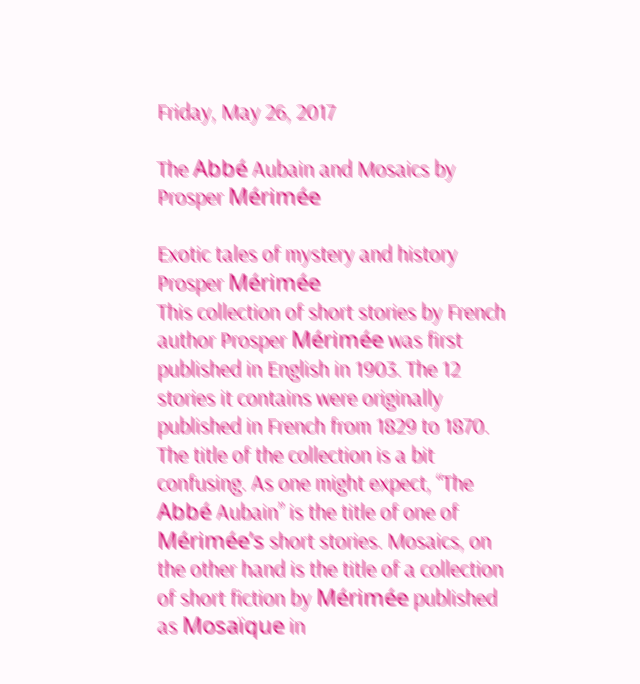Friday, May 26, 2017

The Abbé Aubain and Mosaics by Prosper Mérimée

Exotic tales of mystery and history
Prosper Mérimée
This collection of short stories by French author Prosper Mérimée was first published in English in 1903. The 12 stories it contains were originally published in French from 1829 to 1870. The title of the collection is a bit confusing. As one might expect, “The Abbé Aubain” is the title of one of Mérimée’s short stories. Mosaics, on the other hand is the title of a collection of short fiction by Mérimée published as Mosaïque in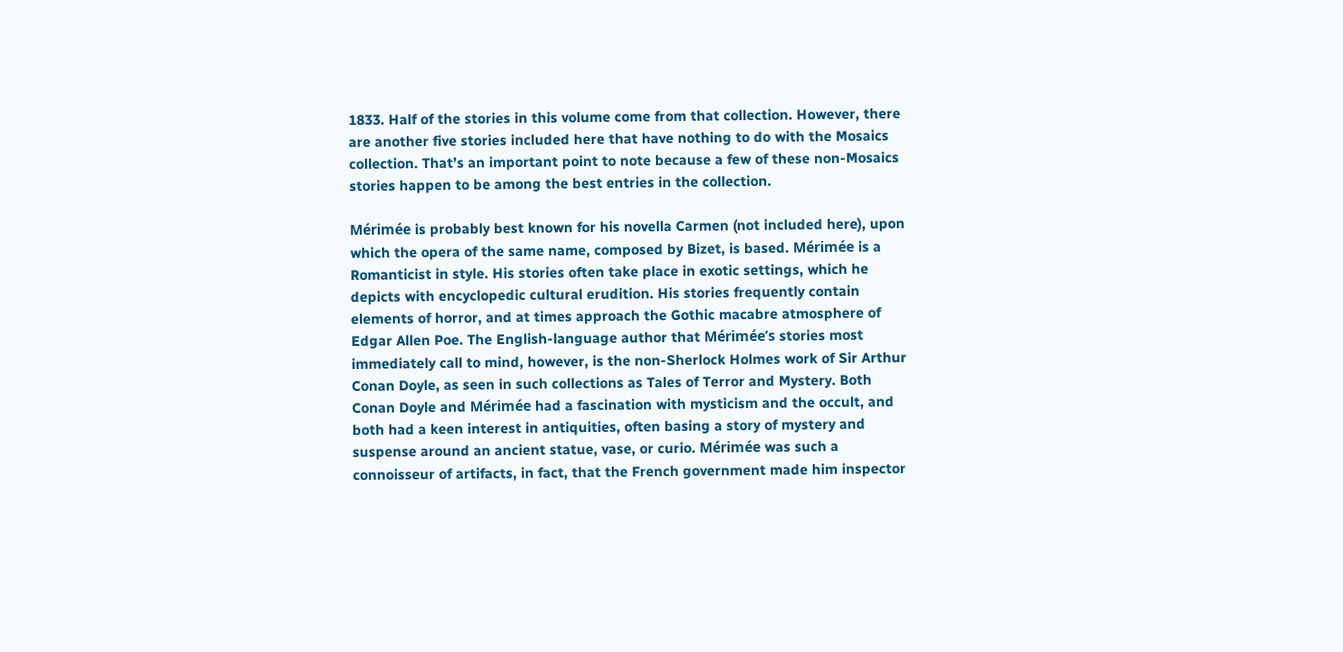1833. Half of the stories in this volume come from that collection. However, there are another five stories included here that have nothing to do with the Mosaics collection. That’s an important point to note because a few of these non-Mosaics stories happen to be among the best entries in the collection.

Mérimée is probably best known for his novella Carmen (not included here), upon which the opera of the same name, composed by Bizet, is based. Mérimée is a Romanticist in style. His stories often take place in exotic settings, which he depicts with encyclopedic cultural erudition. His stories frequently contain elements of horror, and at times approach the Gothic macabre atmosphere of Edgar Allen Poe. The English-language author that Mérimée’s stories most immediately call to mind, however, is the non-Sherlock Holmes work of Sir Arthur Conan Doyle, as seen in such collections as Tales of Terror and Mystery. Both Conan Doyle and Mérimée had a fascination with mysticism and the occult, and both had a keen interest in antiquities, often basing a story of mystery and suspense around an ancient statue, vase, or curio. Mérimée was such a connoisseur of artifacts, in fact, that the French government made him inspector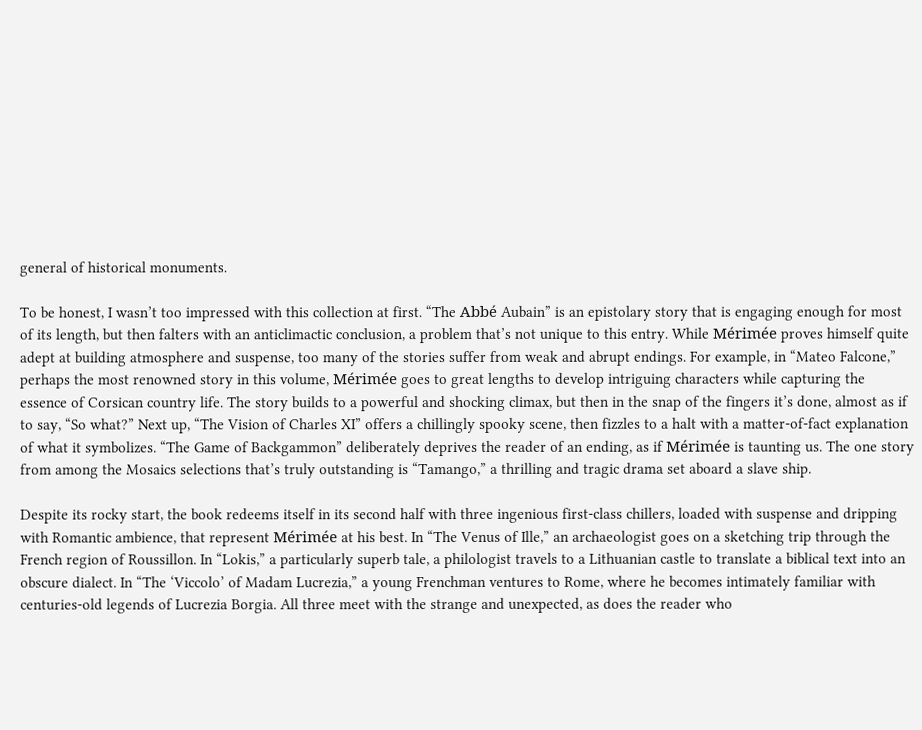general of historical monuments.

To be honest, I wasn’t too impressed with this collection at first. “The Abbé Aubain” is an epistolary story that is engaging enough for most of its length, but then falters with an anticlimactic conclusion, a problem that’s not unique to this entry. While Mérimée proves himself quite adept at building atmosphere and suspense, too many of the stories suffer from weak and abrupt endings. For example, in “Mateo Falcone,” perhaps the most renowned story in this volume, Mérimée goes to great lengths to develop intriguing characters while capturing the essence of Corsican country life. The story builds to a powerful and shocking climax, but then in the snap of the fingers it’s done, almost as if to say, “So what?” Next up, “The Vision of Charles XI” offers a chillingly spooky scene, then fizzles to a halt with a matter-of-fact explanation of what it symbolizes. “The Game of Backgammon” deliberately deprives the reader of an ending, as if Mérimée is taunting us. The one story from among the Mosaics selections that’s truly outstanding is “Tamango,” a thrilling and tragic drama set aboard a slave ship.

Despite its rocky start, the book redeems itself in its second half with three ingenious first-class chillers, loaded with suspense and dripping with Romantic ambience, that represent Mérimée at his best. In “The Venus of Ille,” an archaeologist goes on a sketching trip through the French region of Roussillon. In “Lokis,” a particularly superb tale, a philologist travels to a Lithuanian castle to translate a biblical text into an obscure dialect. In “The ‘Viccolo’ of Madam Lucrezia,” a young Frenchman ventures to Rome, where he becomes intimately familiar with centuries-old legends of Lucrezia Borgia. All three meet with the strange and unexpected, as does the reader who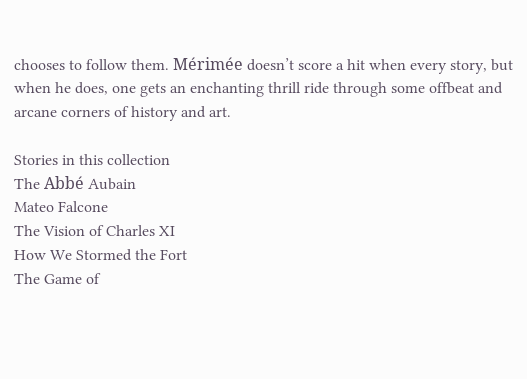chooses to follow them. Mérimée doesn’t score a hit when every story, but when he does, one gets an enchanting thrill ride through some offbeat and arcane corners of history and art.

Stories in this collection
The Abbé Aubain
Mateo Falcone
The Vision of Charles XI
How We Stormed the Fort
The Game of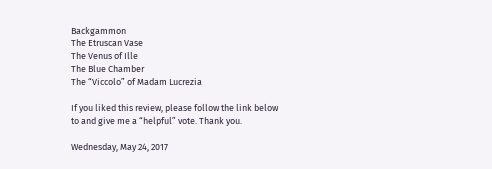Backgammon
The Etruscan Vase
The Venus of Ille
The Blue Chamber
The “Viccolo” of Madam Lucrezia

If you liked this review, please follow the link below to and give me a “helpful” vote. Thank you.

Wednesday, May 24, 2017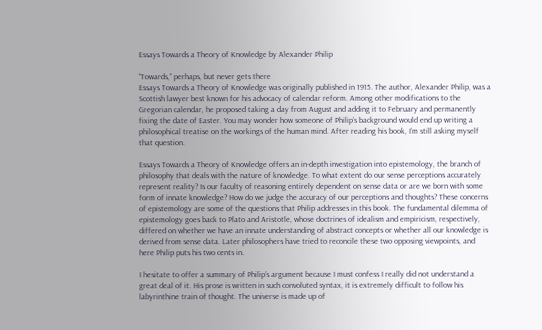Essays Towards a Theory of Knowledge by Alexander Philip

“Towards,” perhaps, but never gets there
Essays Towards a Theory of Knowledge was originally published in 1915. The author, Alexander Philip, was a Scottish lawyer best known for his advocacy of calendar reform. Among other modifications to the Gregorian calendar, he proposed taking a day from August and adding it to February and permanently fixing the date of Easter. You may wonder how someone of Philip’s background would end up writing a philosophical treatise on the workings of the human mind. After reading his book, I’m still asking myself that question.

Essays Towards a Theory of Knowledge offers an in-depth investigation into epistemology, the branch of philosophy that deals with the nature of knowledge. To what extent do our sense perceptions accurately represent reality? Is our faculty of reasoning entirely dependent on sense data or are we born with some form of innate knowledge? How do we judge the accuracy of our perceptions and thoughts? These concerns of epistemology are some of the questions that Philip addresses in this book. The fundamental dilemma of epistemology goes back to Plato and Aristotle, whose doctrines of idealism and empiricism, respectively, differed on whether we have an innate understanding of abstract concepts or whether all our knowledge is derived from sense data. Later philosophers have tried to reconcile these two opposing viewpoints, and here Philip puts his two cents in.

I hesitate to offer a summary of Philip’s argument because I must confess I really did not understand a great deal of it. His prose is written in such convoluted syntax, it is extremely difficult to follow his labyrinthine train of thought. The universe is made up of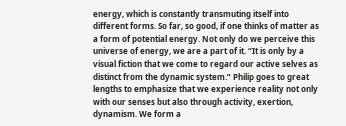energy, which is constantly transmuting itself into different forms. So far, so good, if one thinks of matter as a form of potential energy. Not only do we perceive this universe of energy, we are a part of it. “It is only by a visual fiction that we come to regard our active selves as distinct from the dynamic system.” Philip goes to great lengths to emphasize that we experience reality not only with our senses but also through activity, exertion, dynamism. We form a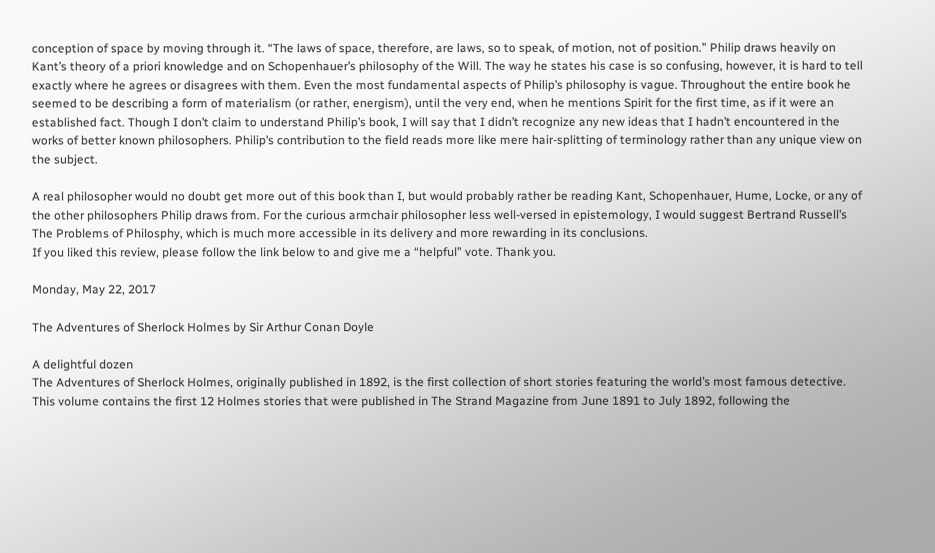conception of space by moving through it. “The laws of space, therefore, are laws, so to speak, of motion, not of position.” Philip draws heavily on Kant’s theory of a priori knowledge and on Schopenhauer’s philosophy of the Will. The way he states his case is so confusing, however, it is hard to tell exactly where he agrees or disagrees with them. Even the most fundamental aspects of Philip’s philosophy is vague. Throughout the entire book he seemed to be describing a form of materialism (or rather, energism), until the very end, when he mentions Spirit for the first time, as if it were an established fact. Though I don’t claim to understand Philip’s book, I will say that I didn’t recognize any new ideas that I hadn’t encountered in the works of better known philosophers. Philip’s contribution to the field reads more like mere hair-splitting of terminology rather than any unique view on the subject.

A real philosopher would no doubt get more out of this book than I, but would probably rather be reading Kant, Schopenhauer, Hume, Locke, or any of the other philosophers Philip draws from. For the curious armchair philosopher less well-versed in epistemology, I would suggest Bertrand Russell’s The Problems of Philosphy, which is much more accessible in its delivery and more rewarding in its conclusions.
If you liked this review, please follow the link below to and give me a “helpful” vote. Thank you.

Monday, May 22, 2017

The Adventures of Sherlock Holmes by Sir Arthur Conan Doyle

A delightful dozen
The Adventures of Sherlock Holmes, originally published in 1892, is the first collection of short stories featuring the world’s most famous detective. This volume contains the first 12 Holmes stories that were published in The Strand Magazine from June 1891 to July 1892, following the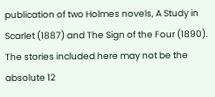publication of two Holmes novels, A Study in Scarlet (1887) and The Sign of the Four (1890). The stories included here may not be the absolute 12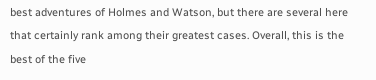best adventures of Holmes and Watson, but there are several here that certainly rank among their greatest cases. Overall, this is the best of the five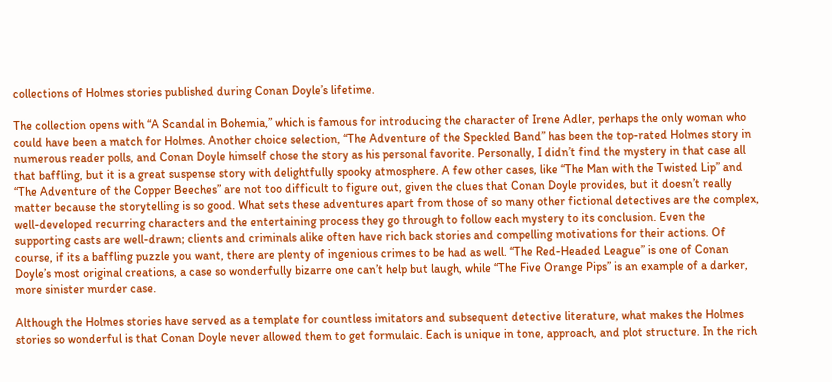collections of Holmes stories published during Conan Doyle’s lifetime.

The collection opens with “A Scandal in Bohemia,” which is famous for introducing the character of Irene Adler, perhaps the only woman who could have been a match for Holmes. Another choice selection, “The Adventure of the Speckled Band” has been the top-rated Holmes story in numerous reader polls, and Conan Doyle himself chose the story as his personal favorite. Personally, I didn’t find the mystery in that case all that baffling, but it is a great suspense story with delightfully spooky atmosphere. A few other cases, like “The Man with the Twisted Lip” and “The Adventure of the Copper Beeches” are not too difficult to figure out, given the clues that Conan Doyle provides, but it doesn’t really matter because the storytelling is so good. What sets these adventures apart from those of so many other fictional detectives are the complex, well-developed recurring characters and the entertaining process they go through to follow each mystery to its conclusion. Even the supporting casts are well-drawn; clients and criminals alike often have rich back stories and compelling motivations for their actions. Of course, if its a baffling puzzle you want, there are plenty of ingenious crimes to be had as well. “The Red-Headed League” is one of Conan Doyle’s most original creations, a case so wonderfully bizarre one can’t help but laugh, while “The Five Orange Pips” is an example of a darker, more sinister murder case.

Although the Holmes stories have served as a template for countless imitators and subsequent detective literature, what makes the Holmes stories so wonderful is that Conan Doyle never allowed them to get formulaic. Each is unique in tone, approach, and plot structure. In the rich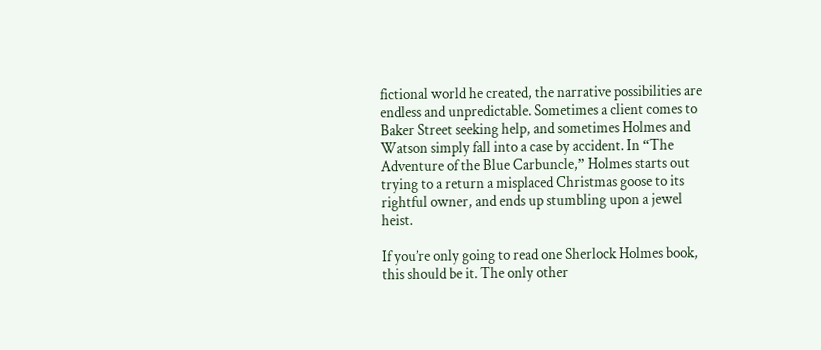fictional world he created, the narrative possibilities are endless and unpredictable. Sometimes a client comes to Baker Street seeking help, and sometimes Holmes and Watson simply fall into a case by accident. In “The Adventure of the Blue Carbuncle,” Holmes starts out trying to a return a misplaced Christmas goose to its rightful owner, and ends up stumbling upon a jewel heist.

If you’re only going to read one Sherlock Holmes book, this should be it. The only other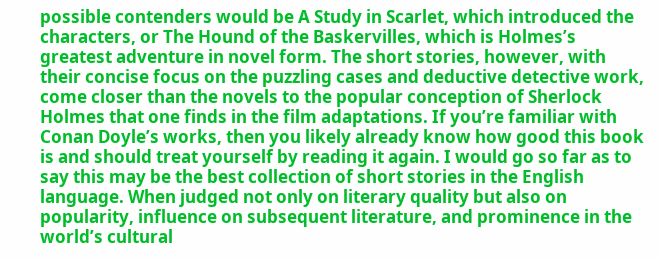possible contenders would be A Study in Scarlet, which introduced the characters, or The Hound of the Baskervilles, which is Holmes’s greatest adventure in novel form. The short stories, however, with their concise focus on the puzzling cases and deductive detective work, come closer than the novels to the popular conception of Sherlock Holmes that one finds in the film adaptations. If you’re familiar with Conan Doyle’s works, then you likely already know how good this book is and should treat yourself by reading it again. I would go so far as to say this may be the best collection of short stories in the English language. When judged not only on literary quality but also on popularity, influence on subsequent literature, and prominence in the world’s cultural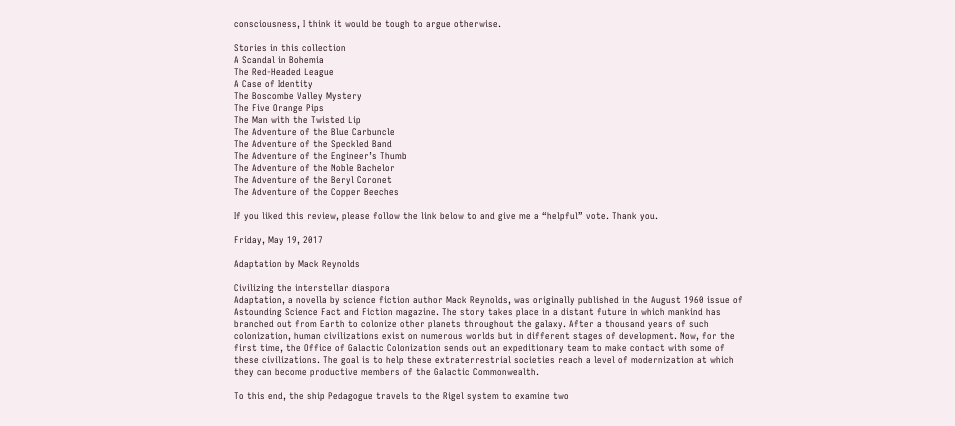consciousness, I think it would be tough to argue otherwise.

Stories in this collection
A Scandal in Bohemia
The Red-Headed League
A Case of Identity
The Boscombe Valley Mystery
The Five Orange Pips
The Man with the Twisted Lip
The Adventure of the Blue Carbuncle
The Adventure of the Speckled Band
The Adventure of the Engineer’s Thumb
The Adventure of the Noble Bachelor
The Adventure of the Beryl Coronet
The Adventure of the Copper Beeches

If you liked this review, please follow the link below to and give me a “helpful” vote. Thank you.

Friday, May 19, 2017

Adaptation by Mack Reynolds

Civilizing the interstellar diaspora
Adaptation, a novella by science fiction author Mack Reynolds, was originally published in the August 1960 issue of Astounding Science Fact and Fiction magazine. The story takes place in a distant future in which mankind has branched out from Earth to colonize other planets throughout the galaxy. After a thousand years of such colonization, human civilizations exist on numerous worlds but in different stages of development. Now, for the first time, the Office of Galactic Colonization sends out an expeditionary team to make contact with some of these civilizations. The goal is to help these extraterrestrial societies reach a level of modernization at which they can become productive members of the Galactic Commonwealth.

To this end, the ship Pedagogue travels to the Rigel system to examine two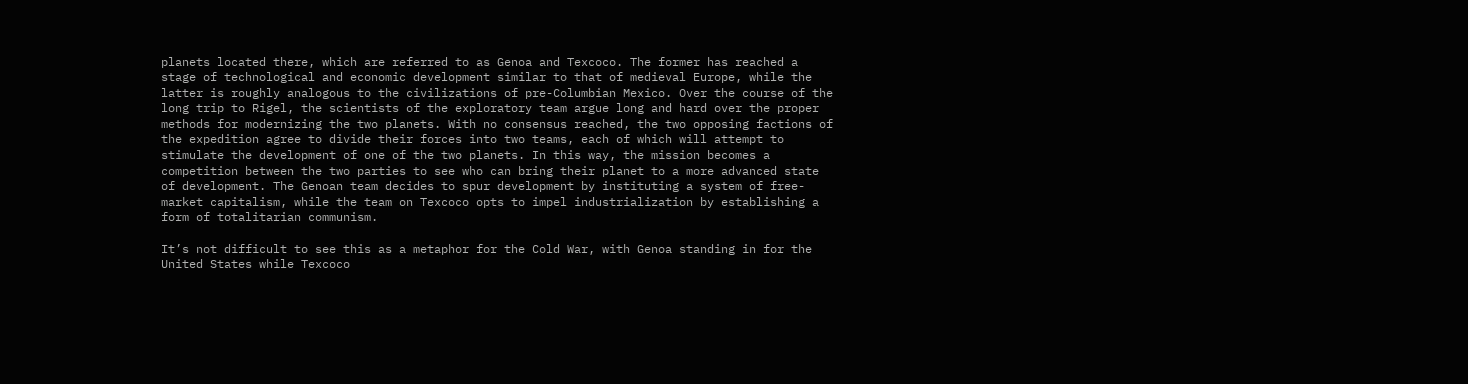planets located there, which are referred to as Genoa and Texcoco. The former has reached a stage of technological and economic development similar to that of medieval Europe, while the latter is roughly analogous to the civilizations of pre-Columbian Mexico. Over the course of the long trip to Rigel, the scientists of the exploratory team argue long and hard over the proper methods for modernizing the two planets. With no consensus reached, the two opposing factions of the expedition agree to divide their forces into two teams, each of which will attempt to stimulate the development of one of the two planets. In this way, the mission becomes a competition between the two parties to see who can bring their planet to a more advanced state of development. The Genoan team decides to spur development by instituting a system of free-market capitalism, while the team on Texcoco opts to impel industrialization by establishing a form of totalitarian communism.

It’s not difficult to see this as a metaphor for the Cold War, with Genoa standing in for the United States while Texcoco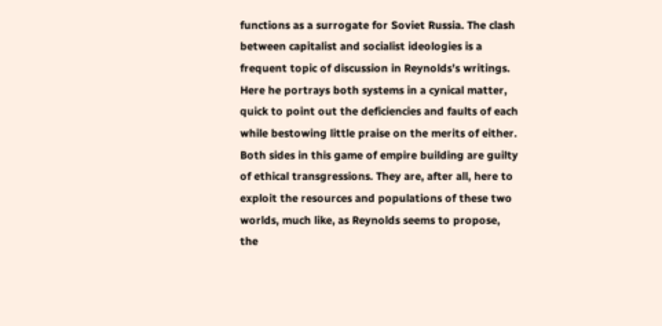functions as a surrogate for Soviet Russia. The clash between capitalist and socialist ideologies is a frequent topic of discussion in Reynolds’s writings. Here he portrays both systems in a cynical matter, quick to point out the deficiencies and faults of each while bestowing little praise on the merits of either. Both sides in this game of empire building are guilty of ethical transgressions. They are, after all, here to exploit the resources and populations of these two worlds, much like, as Reynolds seems to propose, the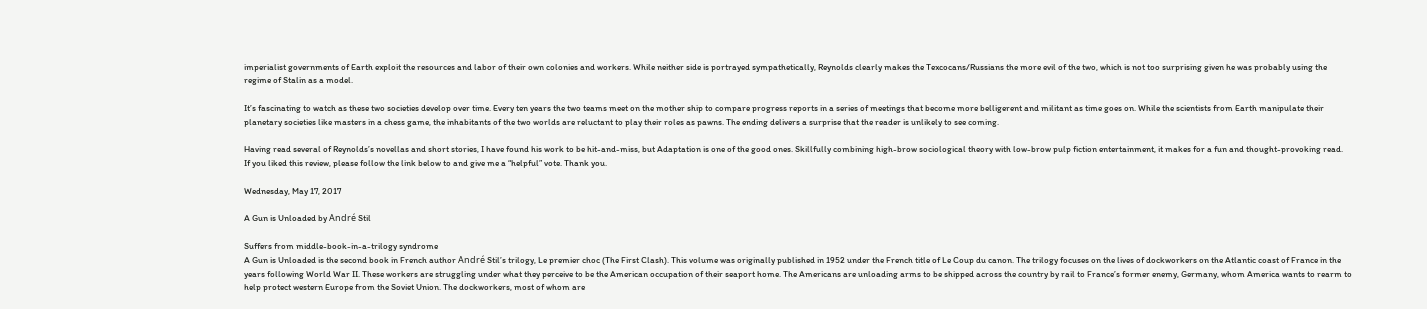imperialist governments of Earth exploit the resources and labor of their own colonies and workers. While neither side is portrayed sympathetically, Reynolds clearly makes the Texcocans/Russians the more evil of the two, which is not too surprising given he was probably using the regime of Stalin as a model.

It’s fascinating to watch as these two societies develop over time. Every ten years the two teams meet on the mother ship to compare progress reports in a series of meetings that become more belligerent and militant as time goes on. While the scientists from Earth manipulate their planetary societies like masters in a chess game, the inhabitants of the two worlds are reluctant to play their roles as pawns. The ending delivers a surprise that the reader is unlikely to see coming.

Having read several of Reynolds’s novellas and short stories, I have found his work to be hit-and-miss, but Adaptation is one of the good ones. Skillfully combining high-brow sociological theory with low-brow pulp fiction entertainment, it makes for a fun and thought-provoking read.
If you liked this review, please follow the link below to and give me a “helpful” vote. Thank you.

Wednesday, May 17, 2017

A Gun is Unloaded by André Stil

Suffers from middle-book-in-a-trilogy syndrome
A Gun is Unloaded is the second book in French author André Stil’s trilogy, Le premier choc (The First Clash). This volume was originally published in 1952 under the French title of Le Coup du canon. The trilogy focuses on the lives of dockworkers on the Atlantic coast of France in the years following World War II. These workers are struggling under what they perceive to be the American occupation of their seaport home. The Americans are unloading arms to be shipped across the country by rail to France’s former enemy, Germany, whom America wants to rearm to help protect western Europe from the Soviet Union. The dockworkers, most of whom are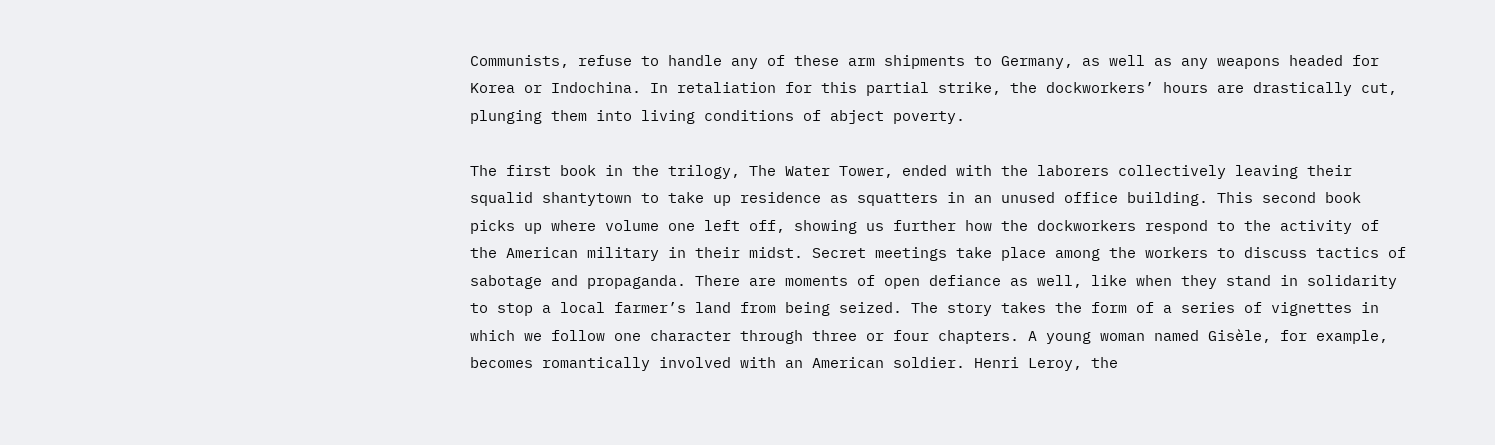Communists, refuse to handle any of these arm shipments to Germany, as well as any weapons headed for Korea or Indochina. In retaliation for this partial strike, the dockworkers’ hours are drastically cut, plunging them into living conditions of abject poverty.

The first book in the trilogy, The Water Tower, ended with the laborers collectively leaving their squalid shantytown to take up residence as squatters in an unused office building. This second book picks up where volume one left off, showing us further how the dockworkers respond to the activity of the American military in their midst. Secret meetings take place among the workers to discuss tactics of sabotage and propaganda. There are moments of open defiance as well, like when they stand in solidarity to stop a local farmer’s land from being seized. The story takes the form of a series of vignettes in which we follow one character through three or four chapters. A young woman named Gisèle, for example, becomes romantically involved with an American soldier. Henri Leroy, the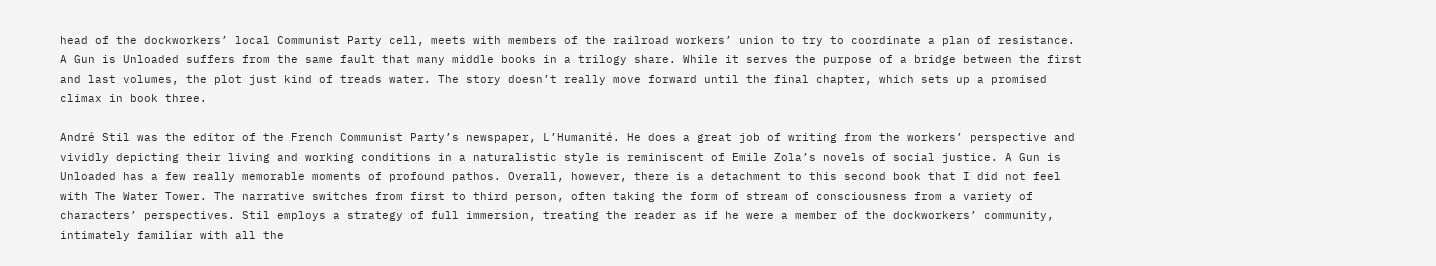head of the dockworkers’ local Communist Party cell, meets with members of the railroad workers’ union to try to coordinate a plan of resistance. A Gun is Unloaded suffers from the same fault that many middle books in a trilogy share. While it serves the purpose of a bridge between the first and last volumes, the plot just kind of treads water. The story doesn’t really move forward until the final chapter, which sets up a promised climax in book three.

André Stil was the editor of the French Communist Party’s newspaper, L’Humanité. He does a great job of writing from the workers’ perspective and vividly depicting their living and working conditions in a naturalistic style is reminiscent of Emile Zola’s novels of social justice. A Gun is Unloaded has a few really memorable moments of profound pathos. Overall, however, there is a detachment to this second book that I did not feel with The Water Tower. The narrative switches from first to third person, often taking the form of stream of consciousness from a variety of characters’ perspectives. Stil employs a strategy of full immersion, treating the reader as if he were a member of the dockworkers’ community, intimately familiar with all the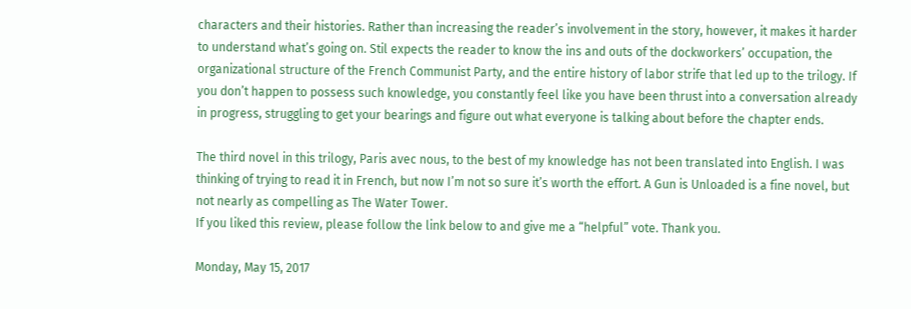characters and their histories. Rather than increasing the reader’s involvement in the story, however, it makes it harder to understand what’s going on. Stil expects the reader to know the ins and outs of the dockworkers’ occupation, the organizational structure of the French Communist Party, and the entire history of labor strife that led up to the trilogy. If you don’t happen to possess such knowledge, you constantly feel like you have been thrust into a conversation already in progress, struggling to get your bearings and figure out what everyone is talking about before the chapter ends.

The third novel in this trilogy, Paris avec nous, to the best of my knowledge has not been translated into English. I was thinking of trying to read it in French, but now I’m not so sure it’s worth the effort. A Gun is Unloaded is a fine novel, but not nearly as compelling as The Water Tower.
If you liked this review, please follow the link below to and give me a “helpful” vote. Thank you.

Monday, May 15, 2017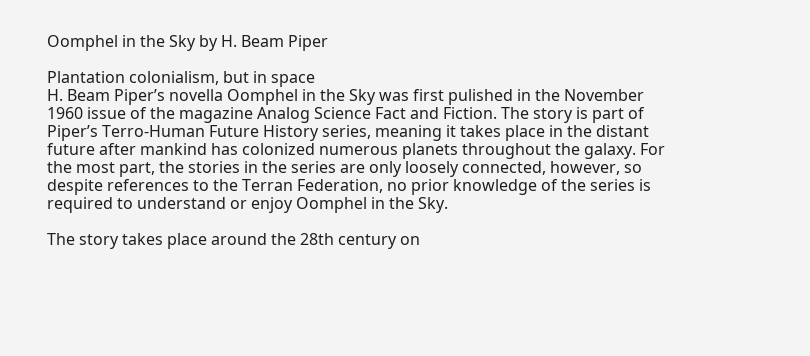Oomphel in the Sky by H. Beam Piper

Plantation colonialism, but in space
H. Beam Piper’s novella Oomphel in the Sky was first pulished in the November 1960 issue of the magazine Analog Science Fact and Fiction. The story is part of Piper’s Terro-Human Future History series, meaning it takes place in the distant future after mankind has colonized numerous planets throughout the galaxy. For the most part, the stories in the series are only loosely connected, however, so despite references to the Terran Federation, no prior knowledge of the series is required to understand or enjoy Oomphel in the Sky.

The story takes place around the 28th century on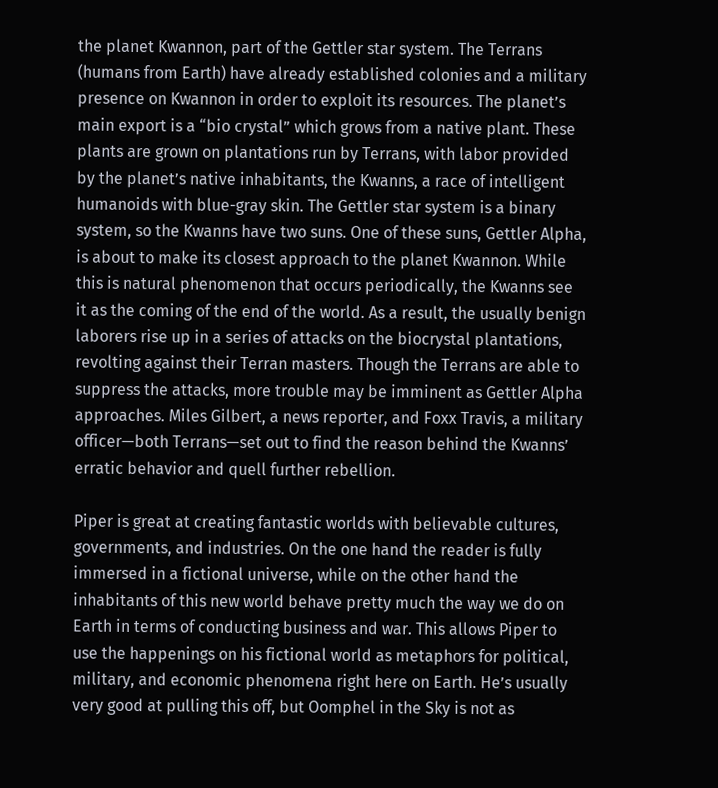the planet Kwannon, part of the Gettler star system. The Terrans (humans from Earth) have already established colonies and a military presence on Kwannon in order to exploit its resources. The planet’s main export is a “bio crystal” which grows from a native plant. These plants are grown on plantations run by Terrans, with labor provided by the planet’s native inhabitants, the Kwanns, a race of intelligent humanoids with blue-gray skin. The Gettler star system is a binary system, so the Kwanns have two suns. One of these suns, Gettler Alpha, is about to make its closest approach to the planet Kwannon. While this is natural phenomenon that occurs periodically, the Kwanns see it as the coming of the end of the world. As a result, the usually benign laborers rise up in a series of attacks on the biocrystal plantations, revolting against their Terran masters. Though the Terrans are able to suppress the attacks, more trouble may be imminent as Gettler Alpha approaches. Miles Gilbert, a news reporter, and Foxx Travis, a military officer—both Terrans—set out to find the reason behind the Kwanns’ erratic behavior and quell further rebellion.

Piper is great at creating fantastic worlds with believable cultures, governments, and industries. On the one hand the reader is fully immersed in a fictional universe, while on the other hand the inhabitants of this new world behave pretty much the way we do on Earth in terms of conducting business and war. This allows Piper to use the happenings on his fictional world as metaphors for political, military, and economic phenomena right here on Earth. He’s usually very good at pulling this off, but Oomphel in the Sky is not as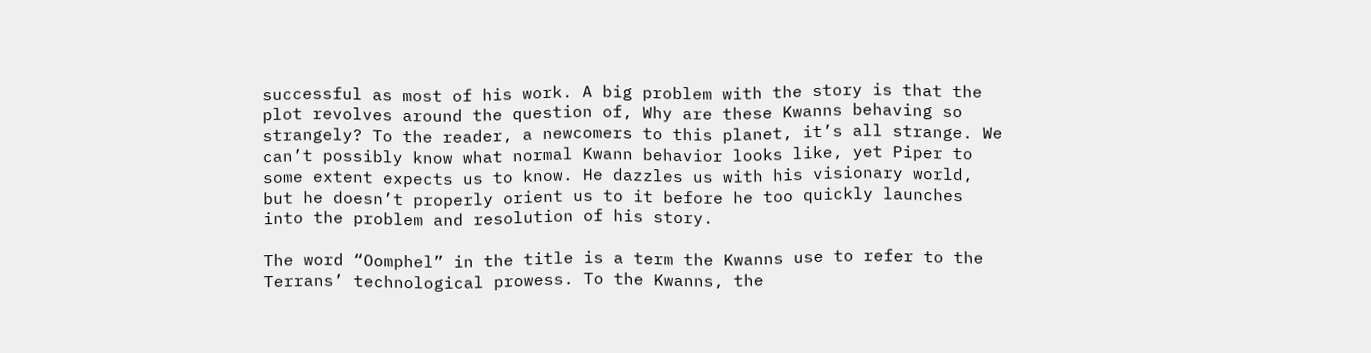successful as most of his work. A big problem with the story is that the plot revolves around the question of, Why are these Kwanns behaving so strangely? To the reader, a newcomers to this planet, it’s all strange. We can’t possibly know what normal Kwann behavior looks like, yet Piper to some extent expects us to know. He dazzles us with his visionary world, but he doesn’t properly orient us to it before he too quickly launches into the problem and resolution of his story.

The word “Oomphel” in the title is a term the Kwanns use to refer to the Terrans’ technological prowess. To the Kwanns, the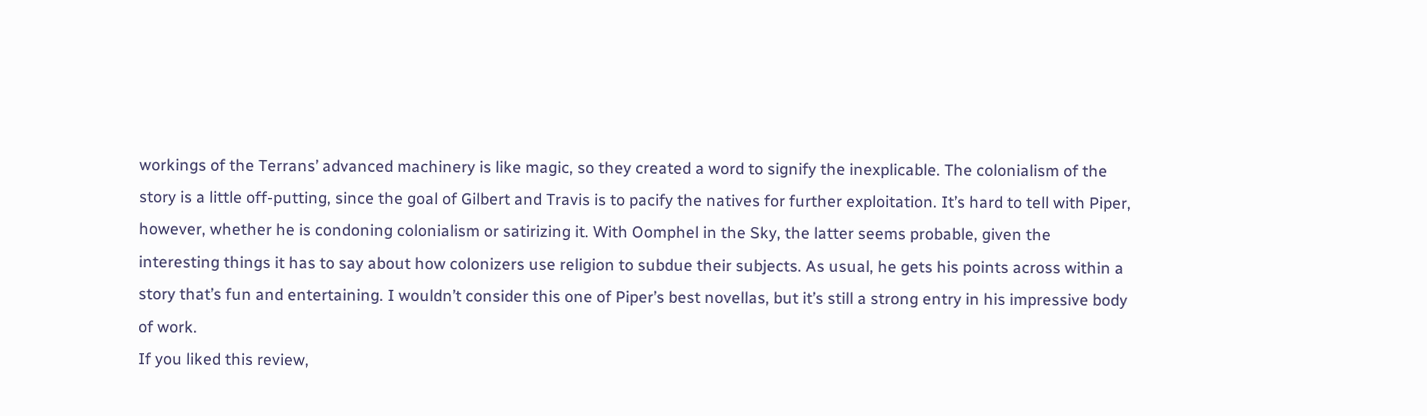workings of the Terrans’ advanced machinery is like magic, so they created a word to signify the inexplicable. The colonialism of the story is a little off-putting, since the goal of Gilbert and Travis is to pacify the natives for further exploitation. It’s hard to tell with Piper, however, whether he is condoning colonialism or satirizing it. With Oomphel in the Sky, the latter seems probable, given the interesting things it has to say about how colonizers use religion to subdue their subjects. As usual, he gets his points across within a story that’s fun and entertaining. I wouldn’t consider this one of Piper’s best novellas, but it’s still a strong entry in his impressive body of work.
If you liked this review,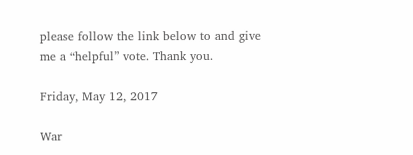please follow the link below to and give me a “helpful” vote. Thank you.

Friday, May 12, 2017

War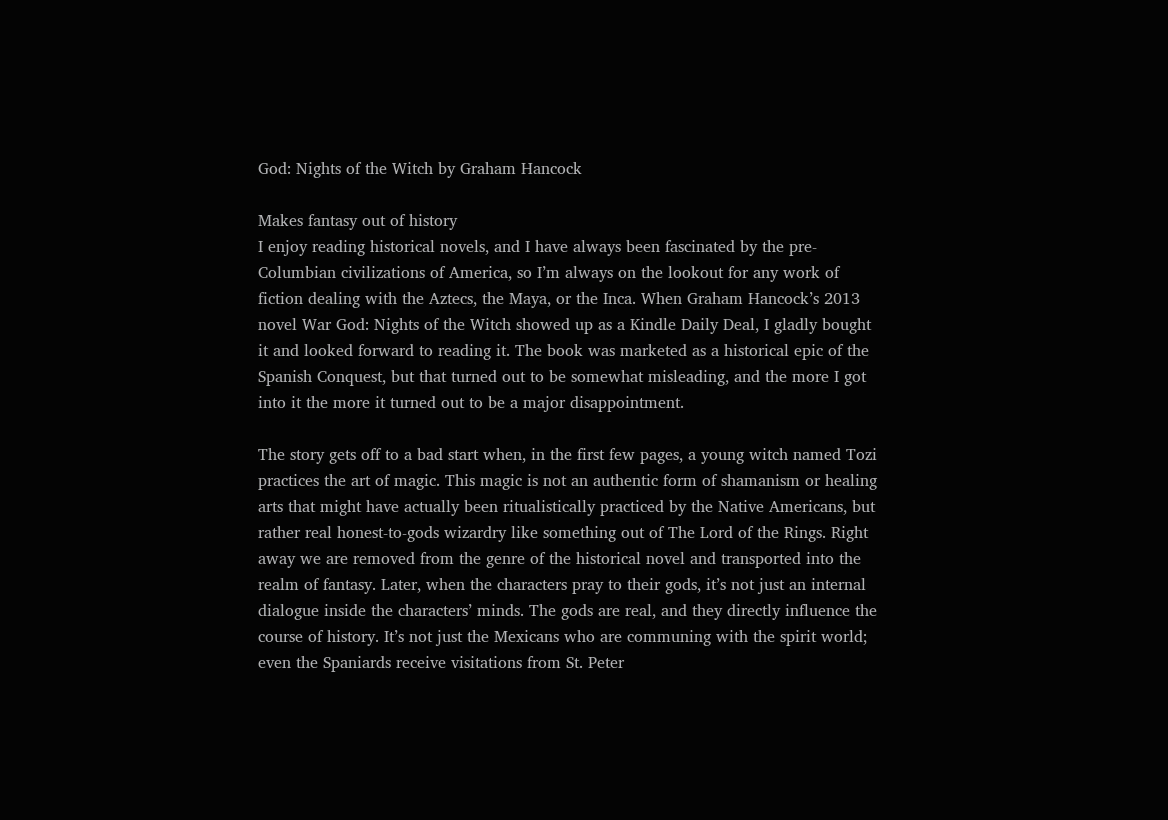God: Nights of the Witch by Graham Hancock

Makes fantasy out of history
I enjoy reading historical novels, and I have always been fascinated by the pre-Columbian civilizations of America, so I’m always on the lookout for any work of fiction dealing with the Aztecs, the Maya, or the Inca. When Graham Hancock’s 2013 novel War God: Nights of the Witch showed up as a Kindle Daily Deal, I gladly bought it and looked forward to reading it. The book was marketed as a historical epic of the Spanish Conquest, but that turned out to be somewhat misleading, and the more I got into it the more it turned out to be a major disappointment.

The story gets off to a bad start when, in the first few pages, a young witch named Tozi practices the art of magic. This magic is not an authentic form of shamanism or healing arts that might have actually been ritualistically practiced by the Native Americans, but rather real honest-to-gods wizardry like something out of The Lord of the Rings. Right away we are removed from the genre of the historical novel and transported into the realm of fantasy. Later, when the characters pray to their gods, it’s not just an internal dialogue inside the characters’ minds. The gods are real, and they directly influence the course of history. It’s not just the Mexicans who are communing with the spirit world; even the Spaniards receive visitations from St. Peter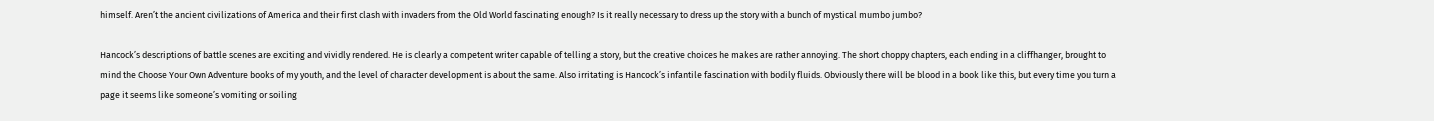himself. Aren’t the ancient civilizations of America and their first clash with invaders from the Old World fascinating enough? Is it really necessary to dress up the story with a bunch of mystical mumbo jumbo?

Hancock’s descriptions of battle scenes are exciting and vividly rendered. He is clearly a competent writer capable of telling a story, but the creative choices he makes are rather annoying. The short choppy chapters, each ending in a cliffhanger, brought to mind the Choose Your Own Adventure books of my youth, and the level of character development is about the same. Also irritating is Hancock’s infantile fascination with bodily fluids. Obviously there will be blood in a book like this, but every time you turn a page it seems like someone’s vomiting or soiling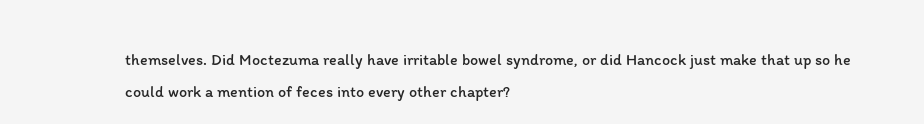themselves. Did Moctezuma really have irritable bowel syndrome, or did Hancock just make that up so he could work a mention of feces into every other chapter?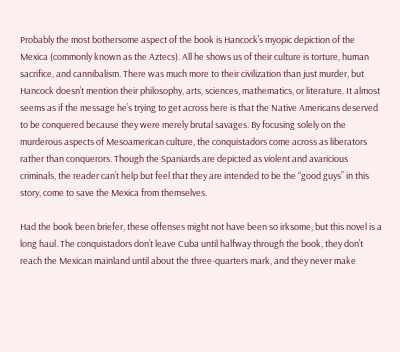Probably the most bothersome aspect of the book is Hancock’s myopic depiction of the Mexica (commonly known as the Aztecs). All he shows us of their culture is torture, human sacrifice, and cannibalism. There was much more to their civilization than just murder, but Hancock doesn’t mention their philosophy, arts, sciences, mathematics, or literature. It almost seems as if the message he’s trying to get across here is that the Native Americans deserved to be conquered because they were merely brutal savages. By focusing solely on the murderous aspects of Mesoamerican culture, the conquistadors come across as liberators rather than conquerors. Though the Spaniards are depicted as violent and avaricious criminals, the reader can’t help but feel that they are intended to be the “good guys” in this story, come to save the Mexica from themselves.

Had the book been briefer, these offenses might not have been so irksome, but this novel is a long haul. The conquistadors don’t leave Cuba until halfway through the book, they don’t reach the Mexican mainland until about the three-quarters mark, and they never make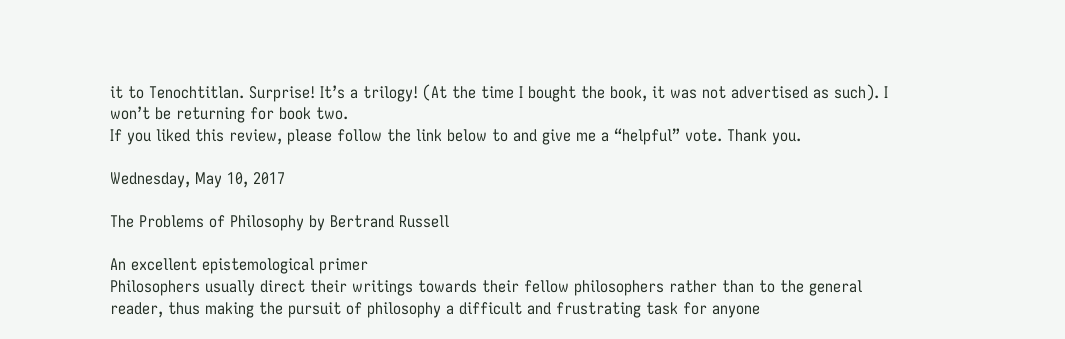it to Tenochtitlan. Surprise! It’s a trilogy! (At the time I bought the book, it was not advertised as such). I won’t be returning for book two.
If you liked this review, please follow the link below to and give me a “helpful” vote. Thank you.

Wednesday, May 10, 2017

The Problems of Philosophy by Bertrand Russell

An excellent epistemological primer
Philosophers usually direct their writings towards their fellow philosophers rather than to the general reader, thus making the pursuit of philosophy a difficult and frustrating task for anyone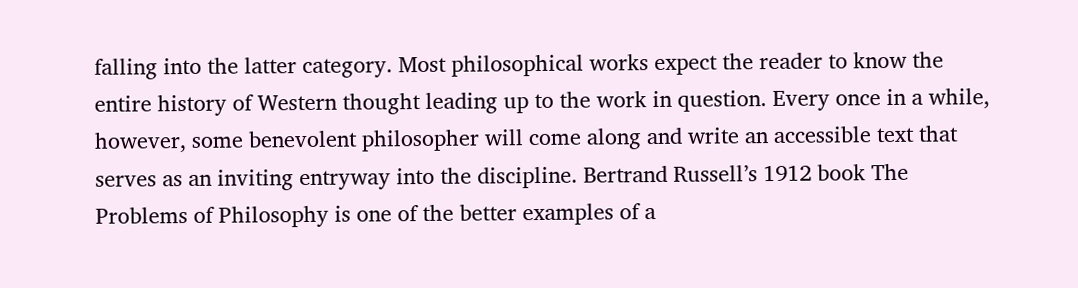falling into the latter category. Most philosophical works expect the reader to know the entire history of Western thought leading up to the work in question. Every once in a while, however, some benevolent philosopher will come along and write an accessible text that serves as an inviting entryway into the discipline. Bertrand Russell’s 1912 book The Problems of Philosophy is one of the better examples of a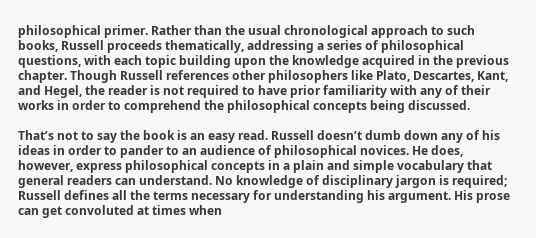philosophical primer. Rather than the usual chronological approach to such books, Russell proceeds thematically, addressing a series of philosophical questions, with each topic building upon the knowledge acquired in the previous chapter. Though Russell references other philosophers like Plato, Descartes, Kant, and Hegel, the reader is not required to have prior familiarity with any of their works in order to comprehend the philosophical concepts being discussed.

That’s not to say the book is an easy read. Russell doesn’t dumb down any of his ideas in order to pander to an audience of philosophical novices. He does, however, express philosophical concepts in a plain and simple vocabulary that general readers can understand. No knowledge of disciplinary jargon is required; Russell defines all the terms necessary for understanding his argument. His prose can get convoluted at times when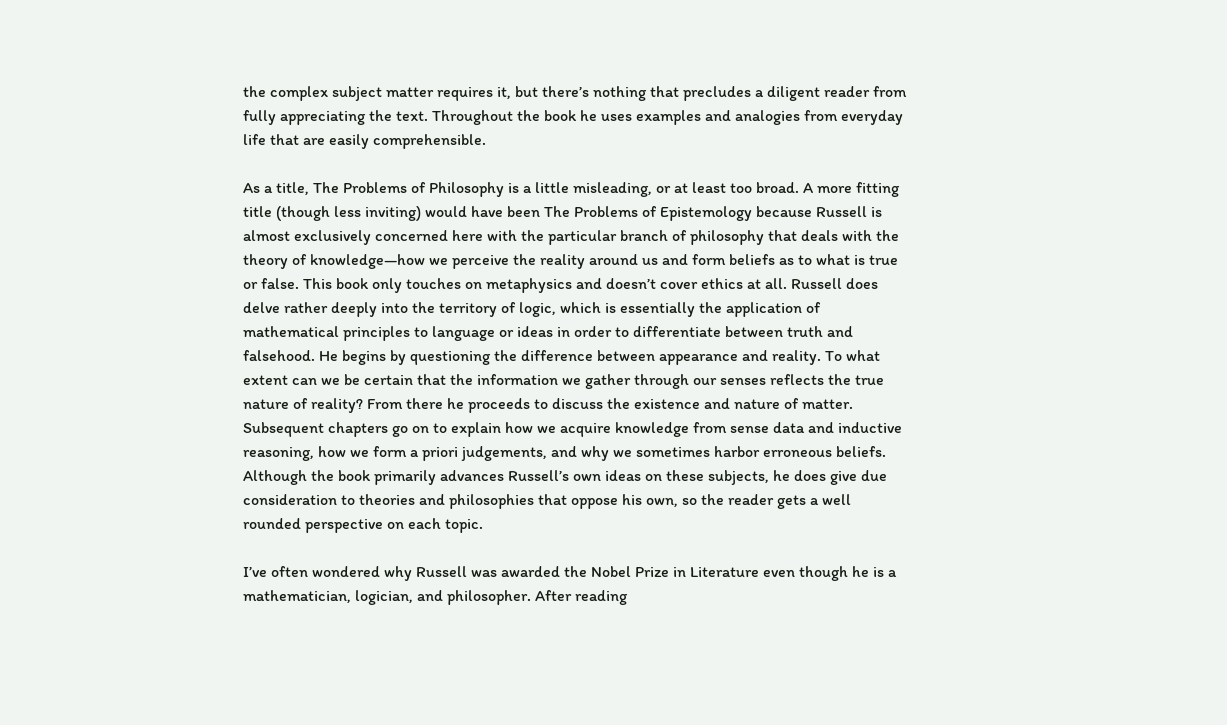the complex subject matter requires it, but there’s nothing that precludes a diligent reader from fully appreciating the text. Throughout the book he uses examples and analogies from everyday life that are easily comprehensible.

As a title, The Problems of Philosophy is a little misleading, or at least too broad. A more fitting title (though less inviting) would have been The Problems of Epistemology because Russell is almost exclusively concerned here with the particular branch of philosophy that deals with the theory of knowledge—how we perceive the reality around us and form beliefs as to what is true or false. This book only touches on metaphysics and doesn’t cover ethics at all. Russell does delve rather deeply into the territory of logic, which is essentially the application of mathematical principles to language or ideas in order to differentiate between truth and falsehood. He begins by questioning the difference between appearance and reality. To what extent can we be certain that the information we gather through our senses reflects the true nature of reality? From there he proceeds to discuss the existence and nature of matter. Subsequent chapters go on to explain how we acquire knowledge from sense data and inductive reasoning, how we form a priori judgements, and why we sometimes harbor erroneous beliefs. Although the book primarily advances Russell’s own ideas on these subjects, he does give due consideration to theories and philosophies that oppose his own, so the reader gets a well rounded perspective on each topic.

I’ve often wondered why Russell was awarded the Nobel Prize in Literature even though he is a mathematician, logician, and philosopher. After reading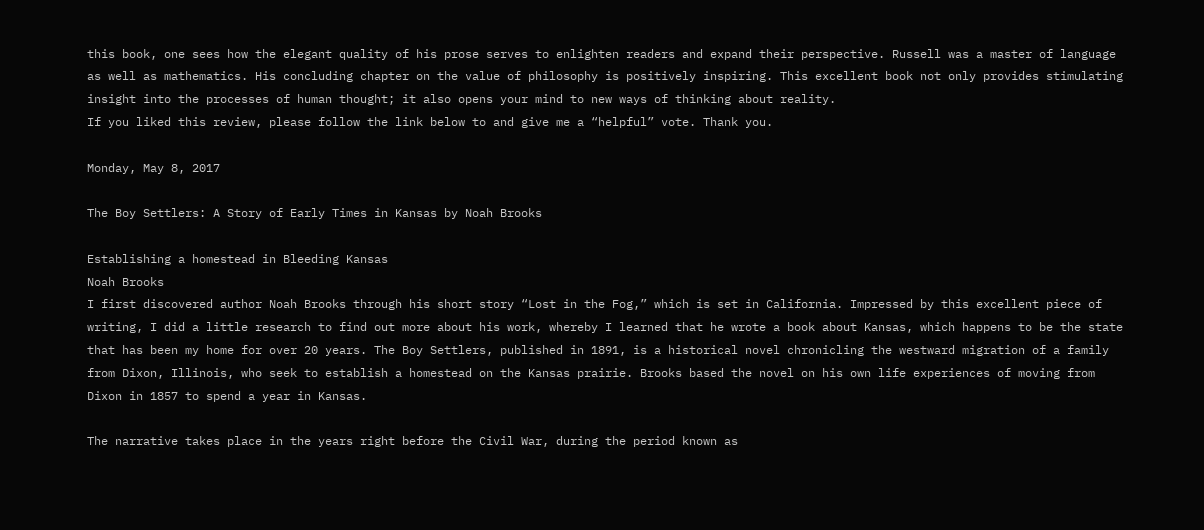this book, one sees how the elegant quality of his prose serves to enlighten readers and expand their perspective. Russell was a master of language as well as mathematics. His concluding chapter on the value of philosophy is positively inspiring. This excellent book not only provides stimulating insight into the processes of human thought; it also opens your mind to new ways of thinking about reality.
If you liked this review, please follow the link below to and give me a “helpful” vote. Thank you.

Monday, May 8, 2017

The Boy Settlers: A Story of Early Times in Kansas by Noah Brooks

Establishing a homestead in Bleeding Kansas
Noah Brooks
I first discovered author Noah Brooks through his short story “Lost in the Fog,” which is set in California. Impressed by this excellent piece of writing, I did a little research to find out more about his work, whereby I learned that he wrote a book about Kansas, which happens to be the state that has been my home for over 20 years. The Boy Settlers, published in 1891, is a historical novel chronicling the westward migration of a family from Dixon, Illinois, who seek to establish a homestead on the Kansas prairie. Brooks based the novel on his own life experiences of moving from Dixon in 1857 to spend a year in Kansas.

The narrative takes place in the years right before the Civil War, during the period known as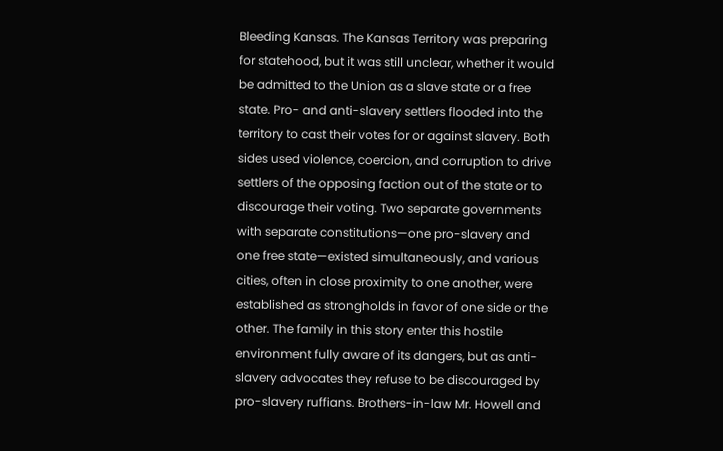Bleeding Kansas. The Kansas Territory was preparing for statehood, but it was still unclear, whether it would be admitted to the Union as a slave state or a free state. Pro- and anti-slavery settlers flooded into the territory to cast their votes for or against slavery. Both sides used violence, coercion, and corruption to drive settlers of the opposing faction out of the state or to discourage their voting. Two separate governments with separate constitutions—one pro-slavery and one free state—existed simultaneously, and various cities, often in close proximity to one another, were established as strongholds in favor of one side or the other. The family in this story enter this hostile environment fully aware of its dangers, but as anti-slavery advocates they refuse to be discouraged by pro-slavery ruffians. Brothers-in-law Mr. Howell and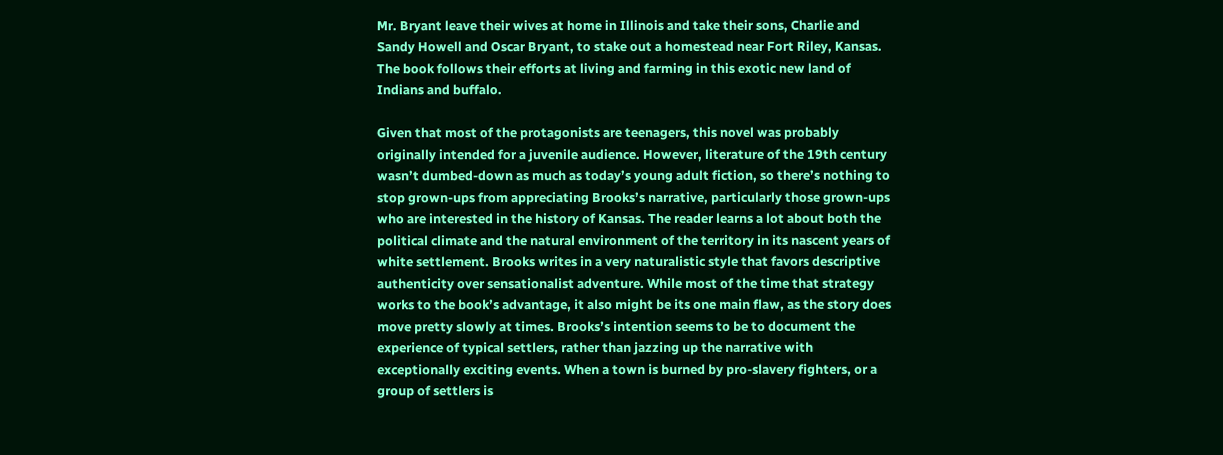Mr. Bryant leave their wives at home in Illinois and take their sons, Charlie and Sandy Howell and Oscar Bryant, to stake out a homestead near Fort Riley, Kansas. The book follows their efforts at living and farming in this exotic new land of Indians and buffalo.

Given that most of the protagonists are teenagers, this novel was probably originally intended for a juvenile audience. However, literature of the 19th century wasn’t dumbed-down as much as today’s young adult fiction, so there’s nothing to stop grown-ups from appreciating Brooks’s narrative, particularly those grown-ups who are interested in the history of Kansas. The reader learns a lot about both the political climate and the natural environment of the territory in its nascent years of white settlement. Brooks writes in a very naturalistic style that favors descriptive authenticity over sensationalist adventure. While most of the time that strategy works to the book’s advantage, it also might be its one main flaw, as the story does move pretty slowly at times. Brooks’s intention seems to be to document the experience of typical settlers, rather than jazzing up the narrative with exceptionally exciting events. When a town is burned by pro-slavery fighters, or a group of settlers is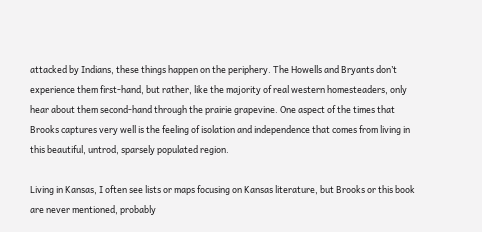attacked by Indians, these things happen on the periphery. The Howells and Bryants don’t experience them first-hand, but rather, like the majority of real western homesteaders, only hear about them second-hand through the prairie grapevine. One aspect of the times that Brooks captures very well is the feeling of isolation and independence that comes from living in this beautiful, untrod, sparsely populated region.

Living in Kansas, I often see lists or maps focusing on Kansas literature, but Brooks or this book are never mentioned, probably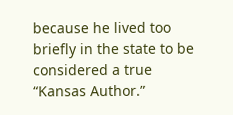because he lived too briefly in the state to be considered a true “Kansas Author.”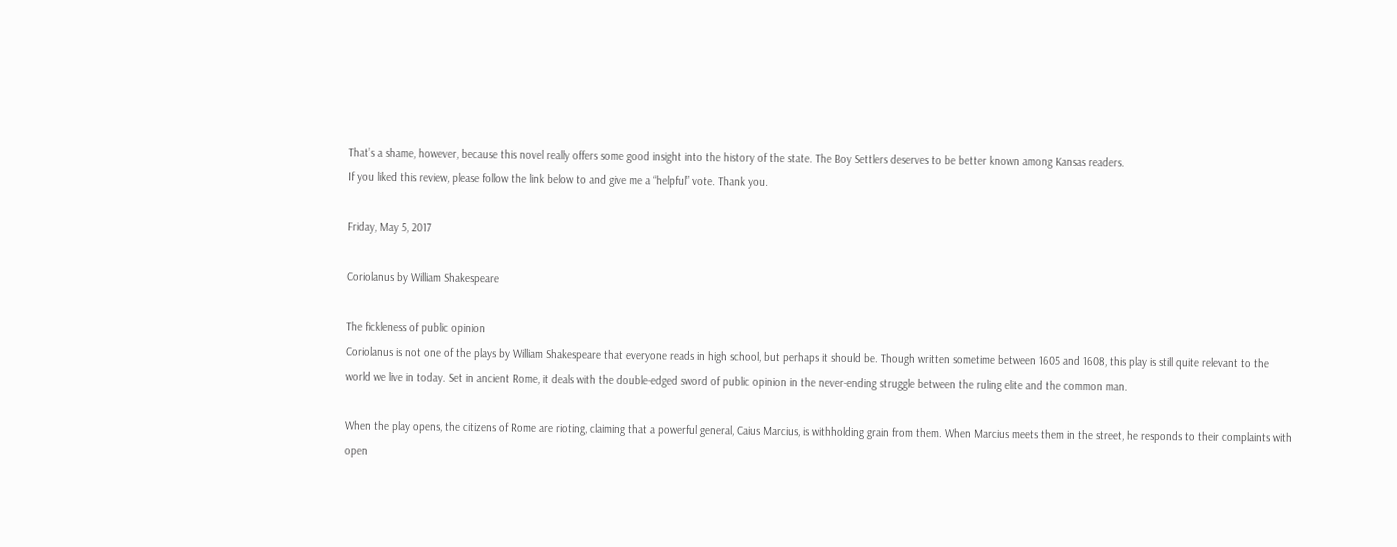That’s a shame, however, because this novel really offers some good insight into the history of the state. The Boy Settlers deserves to be better known among Kansas readers.
If you liked this review, please follow the link below to and give me a “helpful” vote. Thank you.

Friday, May 5, 2017

Coriolanus by William Shakespeare

The fickleness of public opinion
Coriolanus is not one of the plays by William Shakespeare that everyone reads in high school, but perhaps it should be. Though written sometime between 1605 and 1608, this play is still quite relevant to the world we live in today. Set in ancient Rome, it deals with the double-edged sword of public opinion in the never-ending struggle between the ruling elite and the common man.

When the play opens, the citizens of Rome are rioting, claiming that a powerful general, Caius Marcius, is withholding grain from them. When Marcius meets them in the street, he responds to their complaints with open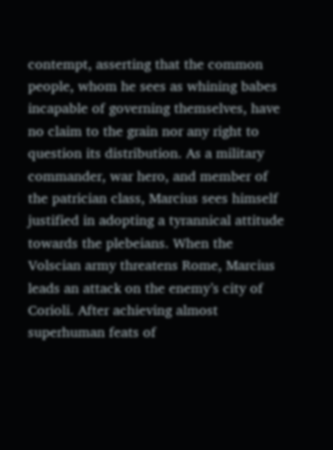contempt, asserting that the common people, whom he sees as whining babes incapable of governing themselves, have no claim to the grain nor any right to question its distribution. As a military commander, war hero, and member of the patrician class, Marcius sees himself justified in adopting a tyrannical attitude towards the plebeians. When the Volscian army threatens Rome, Marcius leads an attack on the enemy’s city of Corioli. After achieving almost superhuman feats of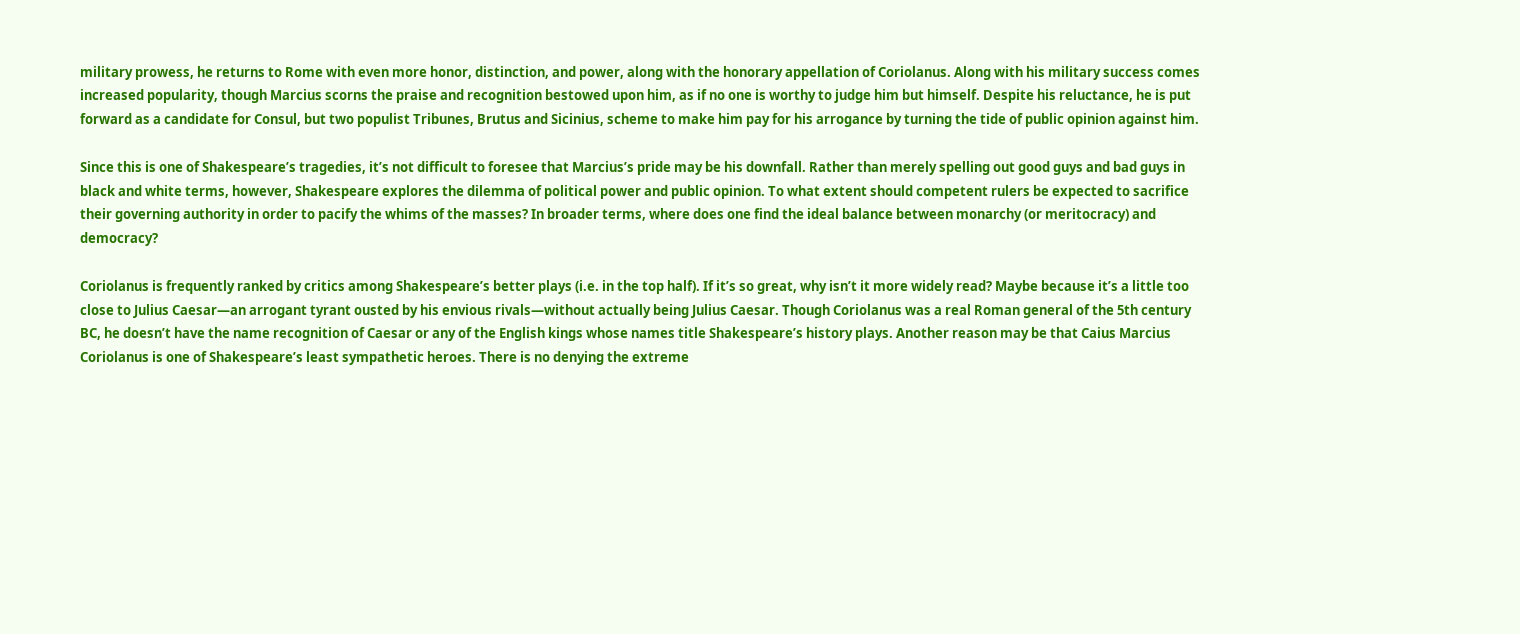military prowess, he returns to Rome with even more honor, distinction, and power, along with the honorary appellation of Coriolanus. Along with his military success comes increased popularity, though Marcius scorns the praise and recognition bestowed upon him, as if no one is worthy to judge him but himself. Despite his reluctance, he is put forward as a candidate for Consul, but two populist Tribunes, Brutus and Sicinius, scheme to make him pay for his arrogance by turning the tide of public opinion against him.

Since this is one of Shakespeare’s tragedies, it’s not difficult to foresee that Marcius’s pride may be his downfall. Rather than merely spelling out good guys and bad guys in black and white terms, however, Shakespeare explores the dilemma of political power and public opinion. To what extent should competent rulers be expected to sacrifice their governing authority in order to pacify the whims of the masses? In broader terms, where does one find the ideal balance between monarchy (or meritocracy) and democracy?

Coriolanus is frequently ranked by critics among Shakespeare’s better plays (i.e. in the top half). If it’s so great, why isn’t it more widely read? Maybe because it’s a little too close to Julius Caesar—an arrogant tyrant ousted by his envious rivals—without actually being Julius Caesar. Though Coriolanus was a real Roman general of the 5th century BC, he doesn’t have the name recognition of Caesar or any of the English kings whose names title Shakespeare’s history plays. Another reason may be that Caius Marcius Coriolanus is one of Shakespeare’s least sympathetic heroes. There is no denying the extreme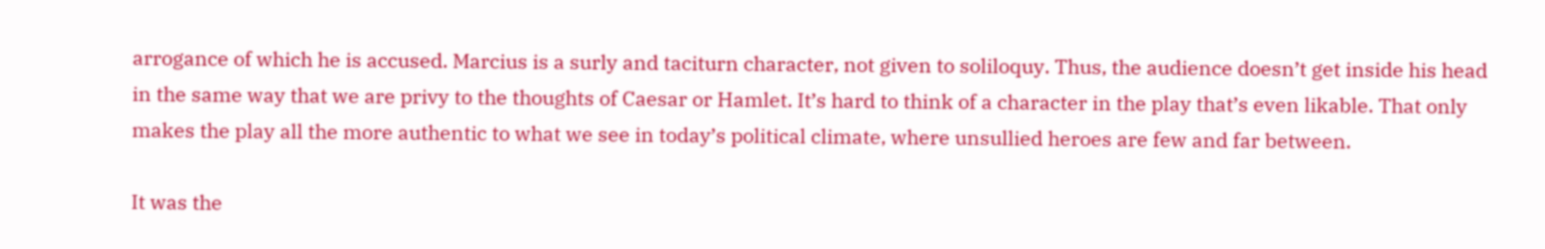arrogance of which he is accused. Marcius is a surly and taciturn character, not given to soliloquy. Thus, the audience doesn’t get inside his head in the same way that we are privy to the thoughts of Caesar or Hamlet. It’s hard to think of a character in the play that’s even likable. That only makes the play all the more authentic to what we see in today’s political climate, where unsullied heroes are few and far between.

It was the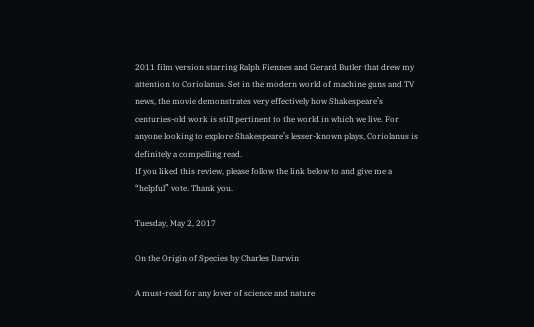2011 film version starring Ralph Fiennes and Gerard Butler that drew my attention to Coriolanus. Set in the modern world of machine guns and TV news, the movie demonstrates very effectively how Shakespeare’s centuries-old work is still pertinent to the world in which we live. For anyone looking to explore Shakespeare’s lesser-known plays, Coriolanus is definitely a compelling read.
If you liked this review, please follow the link below to and give me a “helpful” vote. Thank you.

Tuesday, May 2, 2017

On the Origin of Species by Charles Darwin

A must-read for any lover of science and nature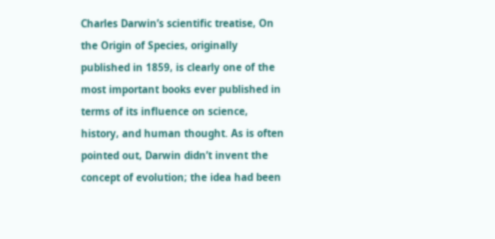Charles Darwin’s scientific treatise, On the Origin of Species, originally published in 1859, is clearly one of the most important books ever published in terms of its influence on science, history, and human thought. As is often pointed out, Darwin didn’t invent the concept of evolution; the idea had been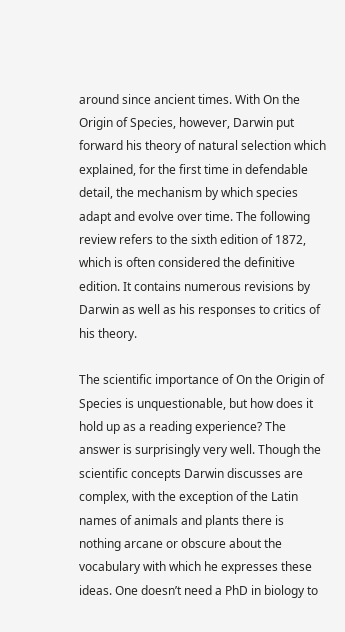around since ancient times. With On the Origin of Species, however, Darwin put forward his theory of natural selection which explained, for the first time in defendable detail, the mechanism by which species adapt and evolve over time. The following review refers to the sixth edition of 1872, which is often considered the definitive edition. It contains numerous revisions by Darwin as well as his responses to critics of his theory.

The scientific importance of On the Origin of Species is unquestionable, but how does it hold up as a reading experience? The answer is surprisingly very well. Though the scientific concepts Darwin discusses are complex, with the exception of the Latin names of animals and plants there is nothing arcane or obscure about the vocabulary with which he expresses these ideas. One doesn’t need a PhD in biology to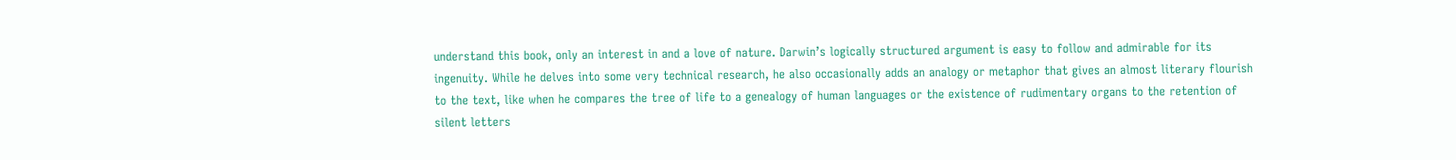understand this book, only an interest in and a love of nature. Darwin’s logically structured argument is easy to follow and admirable for its ingenuity. While he delves into some very technical research, he also occasionally adds an analogy or metaphor that gives an almost literary flourish to the text, like when he compares the tree of life to a genealogy of human languages or the existence of rudimentary organs to the retention of silent letters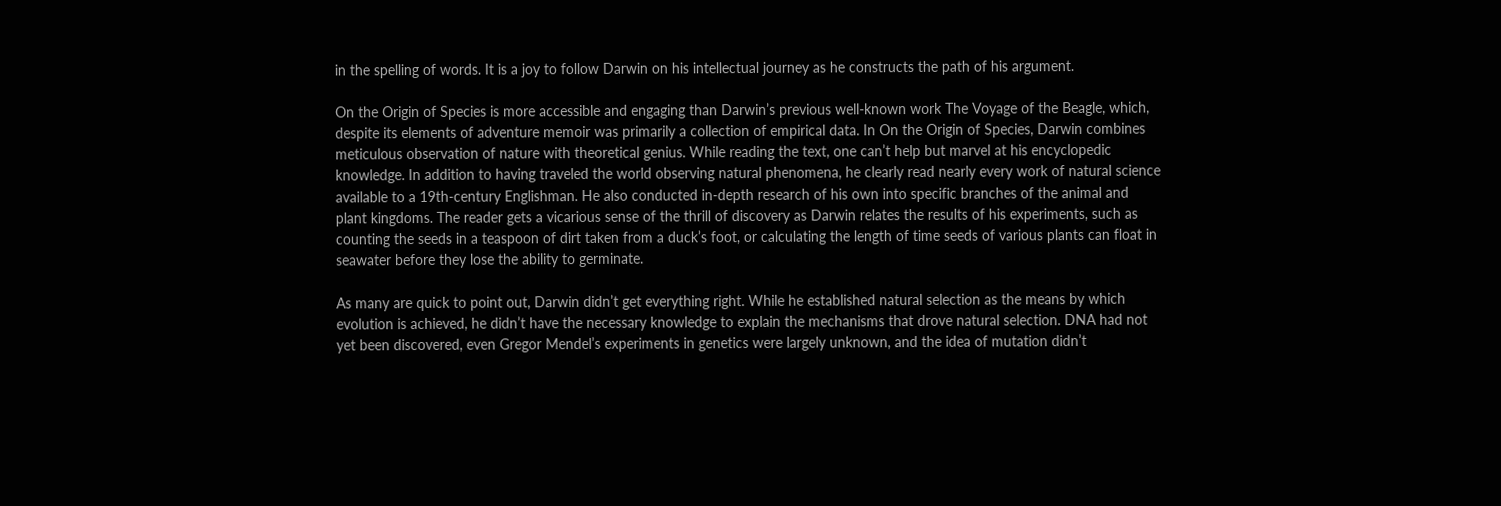in the spelling of words. It is a joy to follow Darwin on his intellectual journey as he constructs the path of his argument.

On the Origin of Species is more accessible and engaging than Darwin’s previous well-known work The Voyage of the Beagle, which, despite its elements of adventure memoir was primarily a collection of empirical data. In On the Origin of Species, Darwin combines meticulous observation of nature with theoretical genius. While reading the text, one can’t help but marvel at his encyclopedic knowledge. In addition to having traveled the world observing natural phenomena, he clearly read nearly every work of natural science available to a 19th-century Englishman. He also conducted in-depth research of his own into specific branches of the animal and plant kingdoms. The reader gets a vicarious sense of the thrill of discovery as Darwin relates the results of his experiments, such as counting the seeds in a teaspoon of dirt taken from a duck’s foot, or calculating the length of time seeds of various plants can float in seawater before they lose the ability to germinate.

As many are quick to point out, Darwin didn’t get everything right. While he established natural selection as the means by which evolution is achieved, he didn’t have the necessary knowledge to explain the mechanisms that drove natural selection. DNA had not yet been discovered, even Gregor Mendel’s experiments in genetics were largely unknown, and the idea of mutation didn’t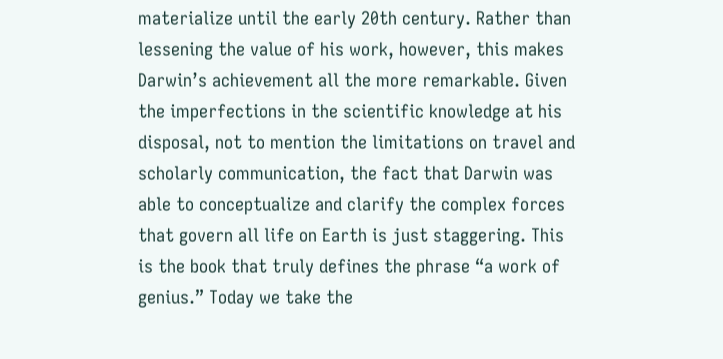materialize until the early 20th century. Rather than lessening the value of his work, however, this makes Darwin’s achievement all the more remarkable. Given the imperfections in the scientific knowledge at his disposal, not to mention the limitations on travel and scholarly communication, the fact that Darwin was able to conceptualize and clarify the complex forces that govern all life on Earth is just staggering. This is the book that truly defines the phrase “a work of genius.” Today we take the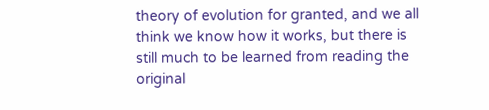theory of evolution for granted, and we all think we know how it works, but there is still much to be learned from reading the original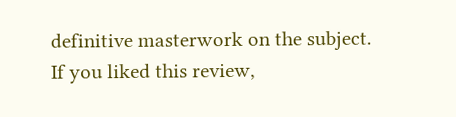definitive masterwork on the subject.
If you liked this review,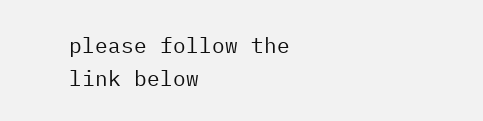please follow the link below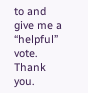to and give me a “helpful” vote. Thank you.